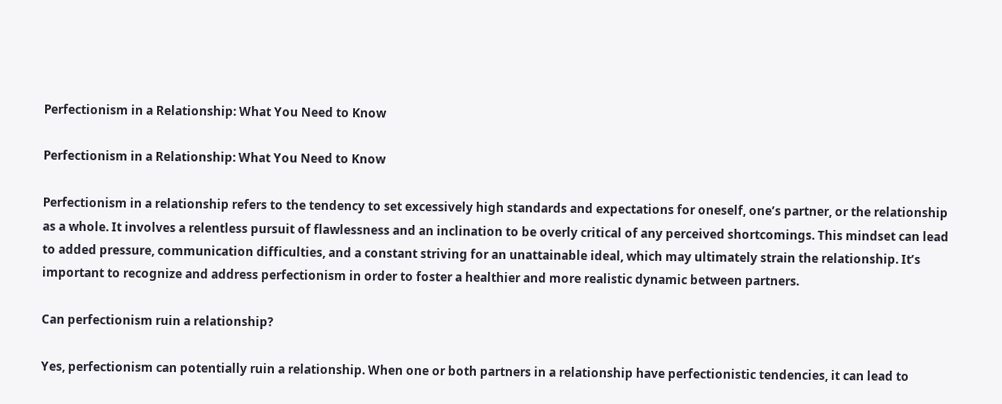Perfectionism in a Relationship: What You Need to Know

Perfectionism in a Relationship: What You Need to Know

Perfectionism in a relationship refers to the tendency to set excessively high standards and expectations for oneself, one’s partner, or the relationship as a whole. It involves a relentless pursuit of flawlessness and an inclination to be overly critical of any perceived shortcomings. This mindset can lead to added pressure, communication difficulties, and a constant striving for an unattainable ideal, which may ultimately strain the relationship. It’s important to recognize and address perfectionism in order to foster a healthier and more realistic dynamic between partners.

Can perfectionism ruin a relationship?

Yes, perfectionism can potentially ruin a relationship. When one or both partners in a relationship have perfectionistic tendencies, it can lead to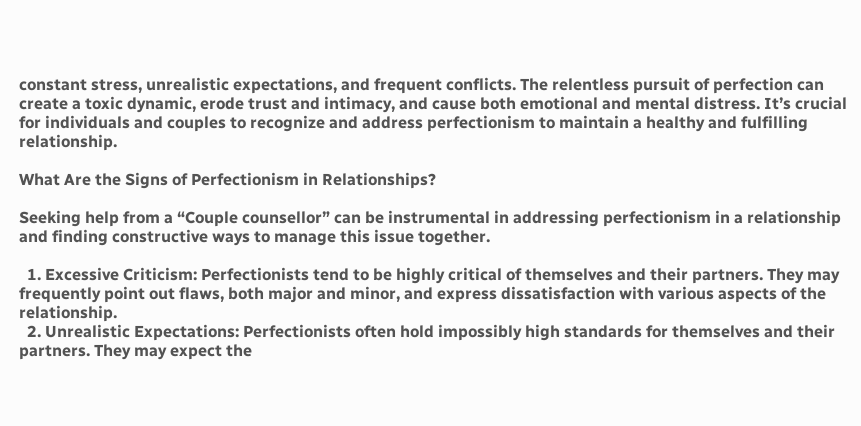constant stress, unrealistic expectations, and frequent conflicts. The relentless pursuit of perfection can create a toxic dynamic, erode trust and intimacy, and cause both emotional and mental distress. It’s crucial for individuals and couples to recognize and address perfectionism to maintain a healthy and fulfilling relationship.

What Are the Signs of Perfectionism in Relationships?

Seeking help from a “Couple counsellor” can be instrumental in addressing perfectionism in a relationship and finding constructive ways to manage this issue together.

  1. Excessive Criticism: Perfectionists tend to be highly critical of themselves and their partners. They may frequently point out flaws, both major and minor, and express dissatisfaction with various aspects of the relationship.
  2. Unrealistic Expectations: Perfectionists often hold impossibly high standards for themselves and their partners. They may expect the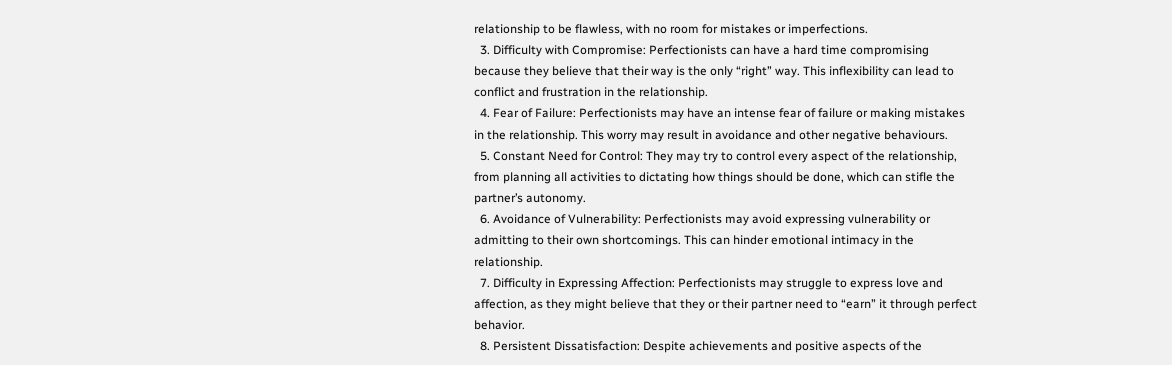relationship to be flawless, with no room for mistakes or imperfections.
  3. Difficulty with Compromise: Perfectionists can have a hard time compromising because they believe that their way is the only “right” way. This inflexibility can lead to conflict and frustration in the relationship.
  4. Fear of Failure: Perfectionists may have an intense fear of failure or making mistakes in the relationship. This worry may result in avoidance and other negative behaviours.
  5. Constant Need for Control: They may try to control every aspect of the relationship, from planning all activities to dictating how things should be done, which can stifle the partner’s autonomy.
  6. Avoidance of Vulnerability: Perfectionists may avoid expressing vulnerability or admitting to their own shortcomings. This can hinder emotional intimacy in the relationship.
  7. Difficulty in Expressing Affection: Perfectionists may struggle to express love and affection, as they might believe that they or their partner need to “earn” it through perfect behavior.
  8. Persistent Dissatisfaction: Despite achievements and positive aspects of the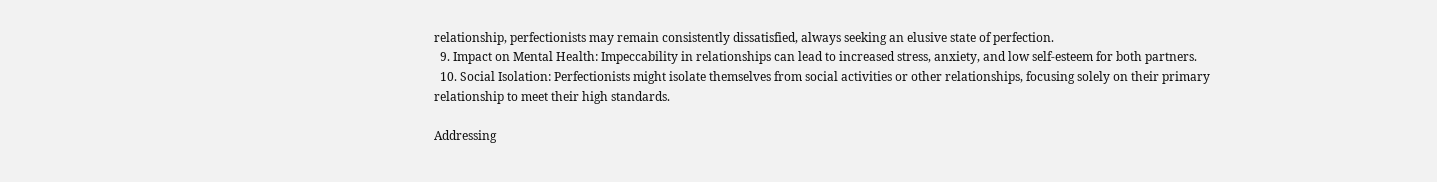relationship, perfectionists may remain consistently dissatisfied, always seeking an elusive state of perfection.
  9. Impact on Mental Health: Impeccability in relationships can lead to increased stress, anxiety, and low self-esteem for both partners.
  10. Social Isolation: Perfectionists might isolate themselves from social activities or other relationships, focusing solely on their primary relationship to meet their high standards.

Addressing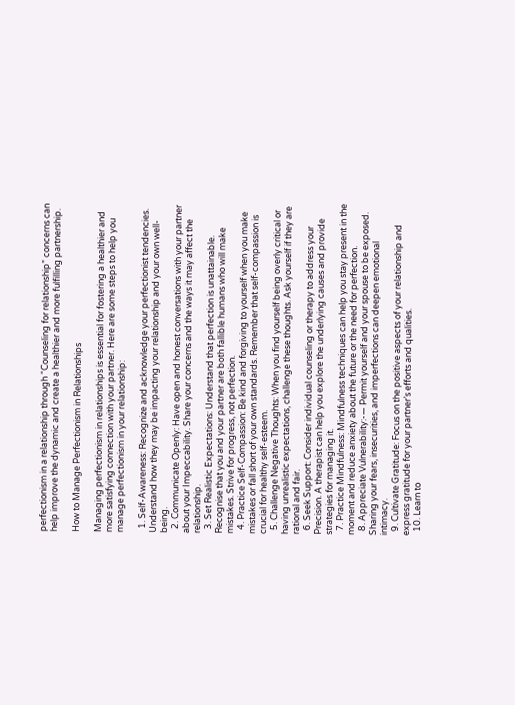perfectionism in a relationship through “Counseling for relationship” concerns can help improve the dynamic and create a healthier and more fulfilling partnership.

How to Manage Perfectionism in Relationships

Managing perfectionism in relationships is essential for fostering a healthier and more satisfying connection with your partner. Here are some steps to help you manage perfectionism in your relationship:

  1. Self-Awareness: Recognize and acknowledge your perfectionist tendencies. Understand how they may be impacting your relationship and your own well-being.
  2. Communicate Openly: Have open and honest conversations with your partner about your Impeccability. Share your concerns and the ways it may affect the relationship.
  3. Set Realistic Expectations: Understand that perfection is unattainable. Recognise that you and your partner are both fallible humans who will make mistakes. Strive for progress, not perfection.
  4. Practice Self-Compassion: Be kind and forgiving to yourself when you make mistakes or fall short of your own standards. Remember that self-compassion is crucial for healthy self-esteem.
  5. Challenge Negative Thoughts: When you find yourself being overly critical or having unrealistic expectations, challenge these thoughts. Ask yourself if they are rational and fair.
  6. Seek Support: Consider individual counseling or therapy to address your Precision. A therapist can help you explore the underlying causes and provide strategies for managing it.
  7. Practice Mindfulness: Mindfulness techniques can help you stay present in the moment and reduce anxiety about the future or the need for perfection.
  8. Appreciate Vulnerability:-— Permit yourself and your spouse to be exposed. Sharing your fears, insecurities, and imperfections can deepen emotional intimacy.
  9. Cultivate Gratitude: Focus on the positive aspects of your relationship and express gratitude for your partner’s efforts and qualities.
  10. Learn to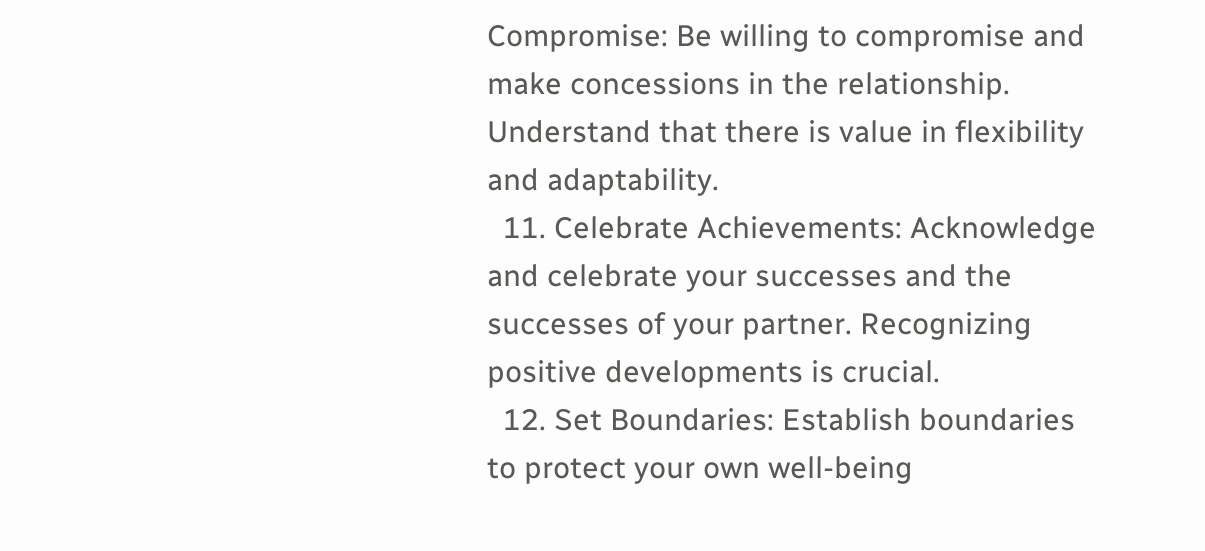Compromise: Be willing to compromise and make concessions in the relationship. Understand that there is value in flexibility and adaptability.
  11. Celebrate Achievements: Acknowledge and celebrate your successes and the successes of your partner. Recognizing positive developments is crucial.
  12. Set Boundaries: Establish boundaries to protect your own well-being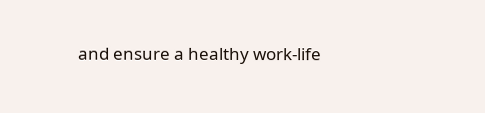and ensure a healthy work-life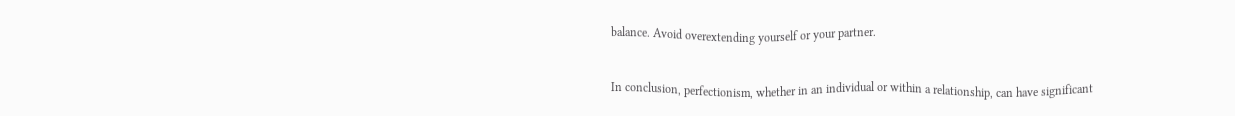balance. Avoid overextending yourself or your partner.


In conclusion, perfectionism, whether in an individual or within a relationship, can have significant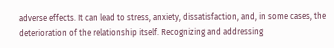adverse effects. It can lead to stress, anxiety, dissatisfaction, and, in some cases, the deterioration of the relationship itself. Recognizing and addressing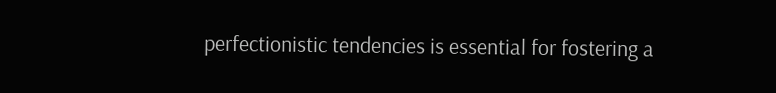perfectionistic tendencies is essential for fostering a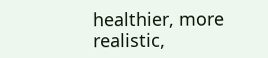healthier, more realistic,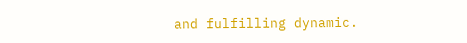and fulfilling dynamic.